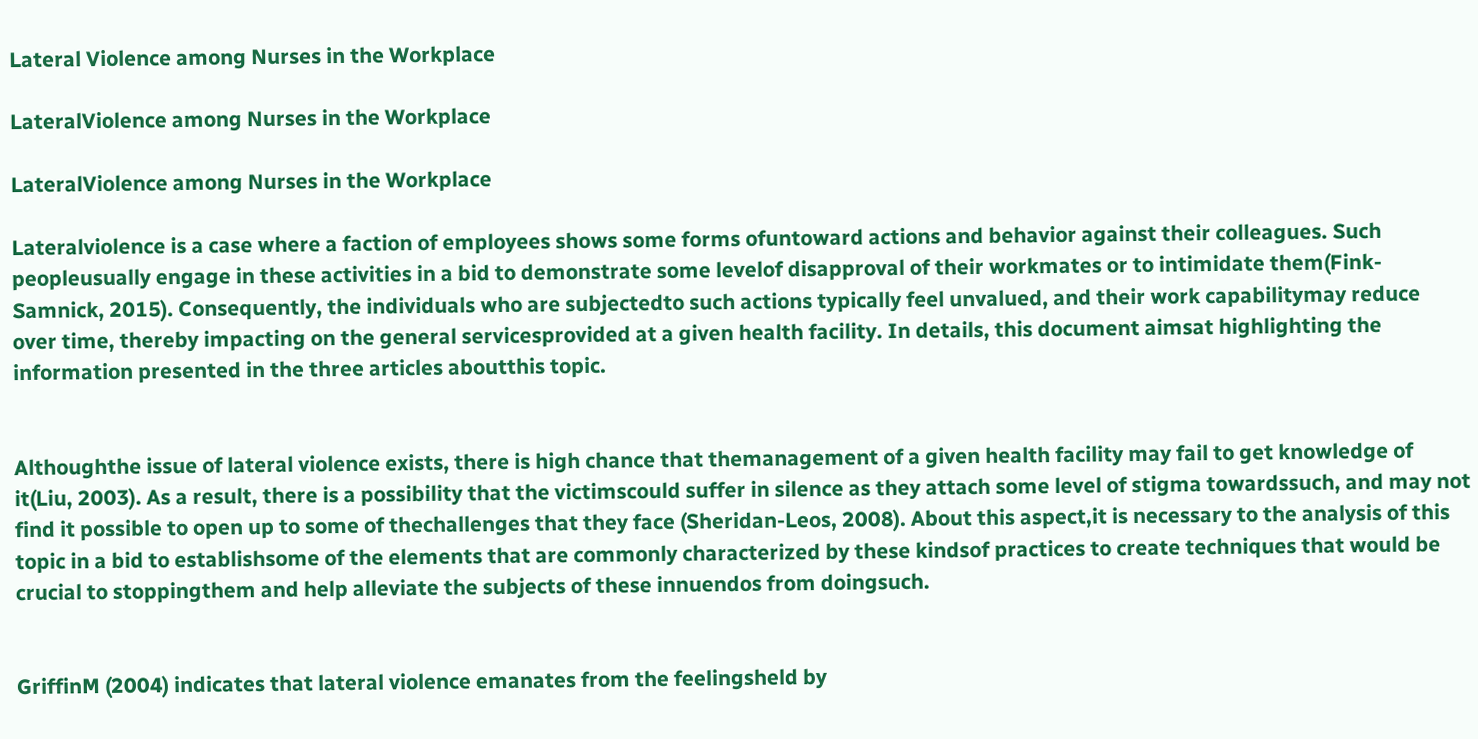Lateral Violence among Nurses in the Workplace

LateralViolence among Nurses in the Workplace

LateralViolence among Nurses in the Workplace

Lateralviolence is a case where a faction of employees shows some forms ofuntoward actions and behavior against their colleagues. Such peopleusually engage in these activities in a bid to demonstrate some levelof disapproval of their workmates or to intimidate them(Fink-Samnick, 2015). Consequently, the individuals who are subjectedto such actions typically feel unvalued, and their work capabilitymay reduce over time, thereby impacting on the general servicesprovided at a given health facility. In details, this document aimsat highlighting the information presented in the three articles aboutthis topic.


Althoughthe issue of lateral violence exists, there is high chance that themanagement of a given health facility may fail to get knowledge of it(Liu, 2003). As a result, there is a possibility that the victimscould suffer in silence as they attach some level of stigma towardssuch, and may not find it possible to open up to some of thechallenges that they face (Sheridan-Leos, 2008). About this aspect,it is necessary to the analysis of this topic in a bid to establishsome of the elements that are commonly characterized by these kindsof practices to create techniques that would be crucial to stoppingthem and help alleviate the subjects of these innuendos from doingsuch.


GriffinM (2004) indicates that lateral violence emanates from the feelingsheld by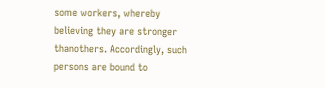some workers, whereby believing they are stronger thanothers. Accordingly, such persons are bound to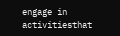engage in activitiesthat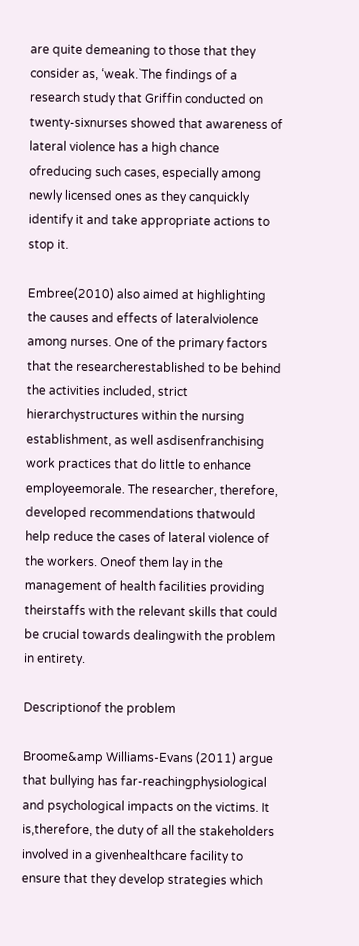are quite demeaning to those that they consider as, ‘weak.`The findings of a research study that Griffin conducted on twenty-sixnurses showed that awareness of lateral violence has a high chance ofreducing such cases, especially among newly licensed ones as they canquickly identify it and take appropriate actions to stop it.

Embree(2010) also aimed at highlighting the causes and effects of lateralviolence among nurses. One of the primary factors that the researcherestablished to be behind the activities included, strict hierarchystructures within the nursing establishment, as well asdisenfranchising work practices that do little to enhance employeemorale. The researcher, therefore, developed recommendations thatwould help reduce the cases of lateral violence of the workers. Oneof them lay in the management of health facilities providing theirstaffs with the relevant skills that could be crucial towards dealingwith the problem in entirety.

Descriptionof the problem

Broome&amp Williams-Evans (2011) argue that bullying has far-reachingphysiological and psychological impacts on the victims. It is,therefore, the duty of all the stakeholders involved in a givenhealthcare facility to ensure that they develop strategies which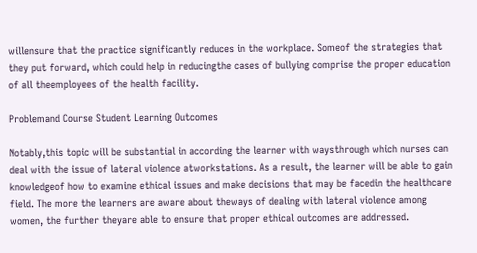willensure that the practice significantly reduces in the workplace. Someof the strategies that they put forward, which could help in reducingthe cases of bullying comprise the proper education of all theemployees of the health facility.

Problemand Course Student Learning Outcomes

Notably,this topic will be substantial in according the learner with waysthrough which nurses can deal with the issue of lateral violence atworkstations. As a result, the learner will be able to gain knowledgeof how to examine ethical issues and make decisions that may be facedin the healthcare field. The more the learners are aware about theways of dealing with lateral violence among women, the further theyare able to ensure that proper ethical outcomes are addressed.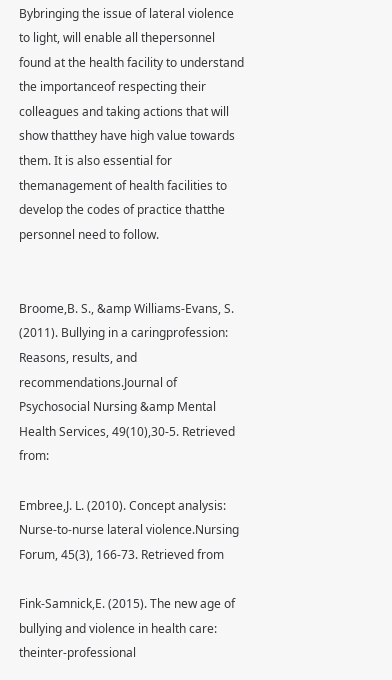Bybringing the issue of lateral violence to light, will enable all thepersonnel found at the health facility to understand the importanceof respecting their colleagues and taking actions that will show thatthey have high value towards them. It is also essential for themanagement of health facilities to develop the codes of practice thatthe personnel need to follow.


Broome,B. S., &amp Williams-Evans, S. (2011). Bullying in a caringprofession: Reasons, results, and recommendations.Journal of Psychosocial Nursing &amp Mental Health Services, 49(10),30-5. Retrieved from:

Embree,J. L. (2010). Concept analysis: Nurse-to-nurse lateral violence.Nursing Forum, 45(3), 166-73. Retrieved from

Fink-Samnick,E. (2015). The new age of bullying and violence in health care: theinter-professional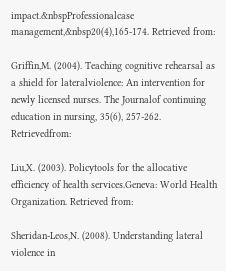impact.&nbspProfessionalcase management,&nbsp20(4),165-174. Retrieved from:

Griffin,M. (2004). Teaching cognitive rehearsal as a shield for lateralviolence: An intervention for newly licensed nurses. The Journalof continuing education in nursing, 35(6), 257-262. Retrievedfrom:

Liu,X. (2003). Policytools for the allocative efficiency of health services.Geneva: World Health Organization. Retrieved from:

Sheridan-Leos,N. (2008). Understanding lateral violence in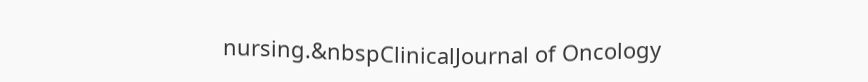nursing.&nbspClinicalJournal of Oncology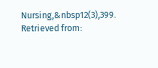Nursing,&nbsp12(3),399. Retrieved from: